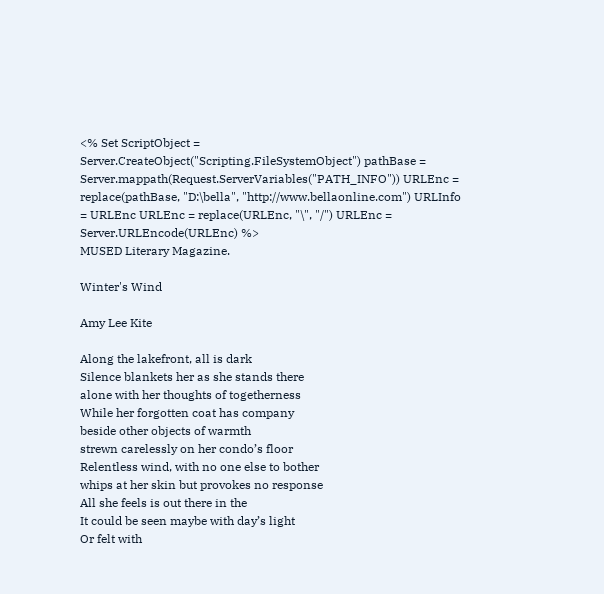<% Set ScriptObject = Server.CreateObject("Scripting.FileSystemObject") pathBase = Server.mappath(Request.ServerVariables("PATH_INFO")) URLEnc = replace(pathBase, "D:\bella", "http://www.bellaonline.com") URLInfo = URLEnc URLEnc = replace(URLEnc, "\", "/") URLEnc = Server.URLEncode(URLEnc) %>
MUSED Literary Magazine.

Winter's Wind

Amy Lee Kite

Along the lakefront, all is dark
Silence blankets her as she stands there
alone with her thoughts of togetherness
While her forgotten coat has company
beside other objects of warmth
strewn carelessly on her condo’s floor
Relentless wind, with no one else to bother
whips at her skin but provokes no response
All she feels is out there in the
It could be seen maybe with day’s light
Or felt with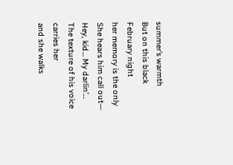summer’s warmth
But on this black February night
her memory is the only
She hears him call out—
Hey, kid… My darlin’…
The texture of his voice carries her
and she walks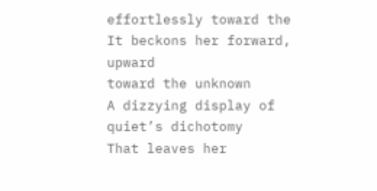effortlessly toward the
It beckons her forward, upward
toward the unknown
A dizzying display of quiet’s dichotomy
That leaves her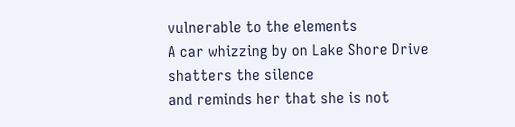vulnerable to the elements
A car whizzing by on Lake Shore Drive
shatters the silence
and reminds her that she is not